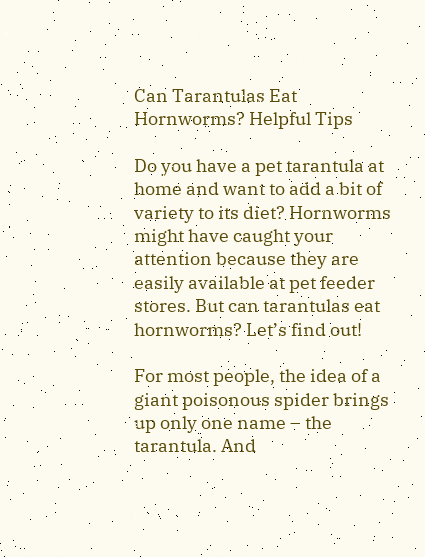Can Tarantulas Eat Hornworms? Helpful Tips

Do you have a pet tarantula at home and want to add a bit of variety to its diet? Hornworms might have caught your attention because they are easily available at pet feeder stores. But can tarantulas eat hornworms? Let’s find out!

For most people, the idea of a giant poisonous spider brings up only one name – the tarantula. And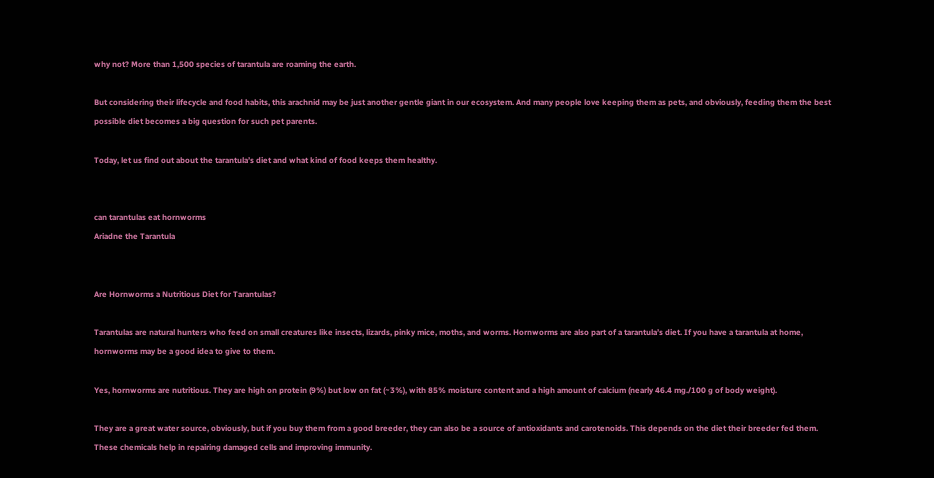why not? More than 1,500 species of tarantula are roaming the earth.

But considering their lifecycle and food habits, this arachnid may be just another gentle giant in our ecosystem. And many people love keeping them as pets, and obviously, feeding them the best possible diet becomes a big question for such pet parents.

Today, let us find out about the tarantula’s diet and what kind of food keeps them healthy.


can tarantulas eat hornworms
Ariadne the Tarantula


Are Hornworms a Nutritious Diet for Tarantulas?

Tarantulas are natural hunters who feed on small creatures like insects, lizards, pinky mice, moths, and worms. Hornworms are also part of a tarantula’s diet. If you have a tarantula at home, hornworms may be a good idea to give to them.

Yes, hornworms are nutritious. They are high on protein (9%) but low on fat (~3%), with 85% moisture content and a high amount of calcium (nearly 46.4 mg./100 g of body weight).

They are a great water source, obviously, but if you buy them from a good breeder, they can also be a source of antioxidants and carotenoids. This depends on the diet their breeder fed them. These chemicals help in repairing damaged cells and improving immunity.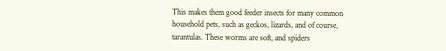This makes them good feeder insects for many common household pets, such as geckos, lizards, and of course, tarantulas. These worms are soft, and spiders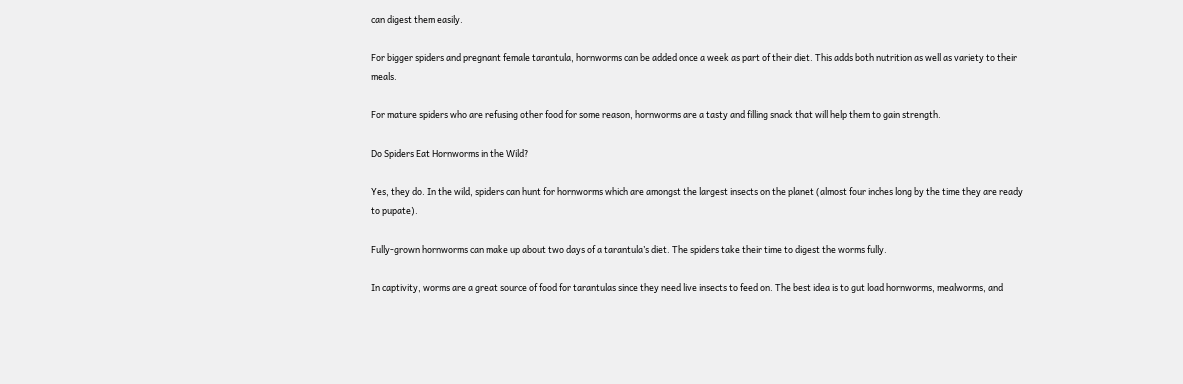can digest them easily.

For bigger spiders and pregnant female tarantula, hornworms can be added once a week as part of their diet. This adds both nutrition as well as variety to their meals.

For mature spiders who are refusing other food for some reason, hornworms are a tasty and filling snack that will help them to gain strength.

Do Spiders Eat Hornworms in the Wild?

Yes, they do. In the wild, spiders can hunt for hornworms which are amongst the largest insects on the planet (almost four inches long by the time they are ready to pupate).

Fully-grown hornworms can make up about two days of a tarantula’s diet. The spiders take their time to digest the worms fully.

In captivity, worms are a great source of food for tarantulas since they need live insects to feed on. The best idea is to gut load hornworms, mealworms, and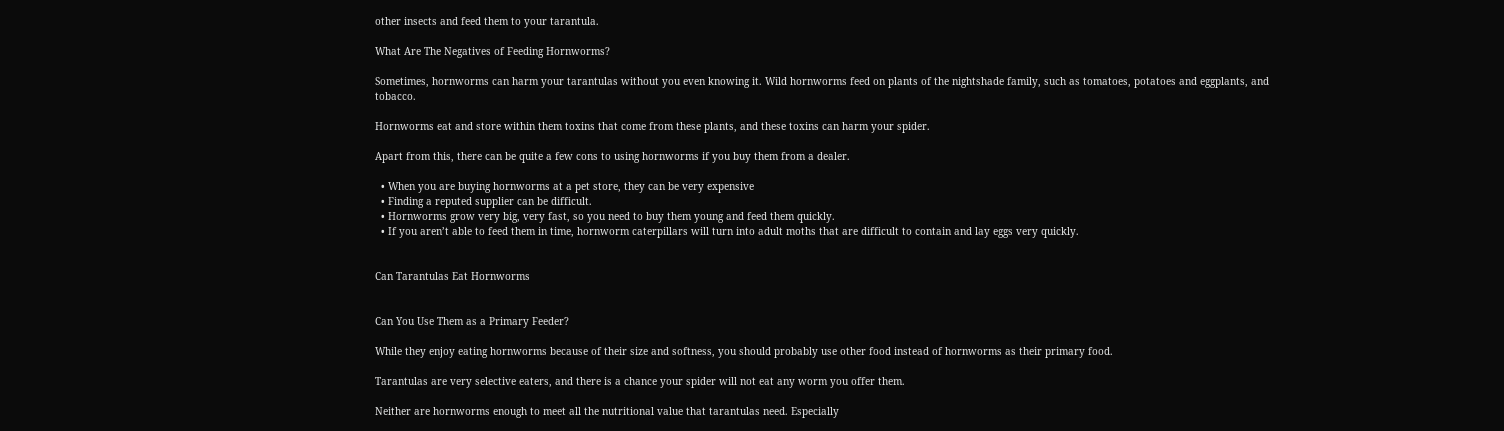other insects and feed them to your tarantula.

What Are The Negatives of Feeding Hornworms?

Sometimes, hornworms can harm your tarantulas without you even knowing it. Wild hornworms feed on plants of the nightshade family, such as tomatoes, potatoes and eggplants, and tobacco.

Hornworms eat and store within them toxins that come from these plants, and these toxins can harm your spider.

Apart from this, there can be quite a few cons to using hornworms if you buy them from a dealer.

  • When you are buying hornworms at a pet store, they can be very expensive
  • Finding a reputed supplier can be difficult.
  • Hornworms grow very big, very fast, so you need to buy them young and feed them quickly.
  • If you aren’t able to feed them in time, hornworm caterpillars will turn into adult moths that are difficult to contain and lay eggs very quickly.


Can Tarantulas Eat Hornworms


Can You Use Them as a Primary Feeder?

While they enjoy eating hornworms because of their size and softness, you should probably use other food instead of hornworms as their primary food.

Tarantulas are very selective eaters, and there is a chance your spider will not eat any worm you offer them.

Neither are hornworms enough to meet all the nutritional value that tarantulas need. Especially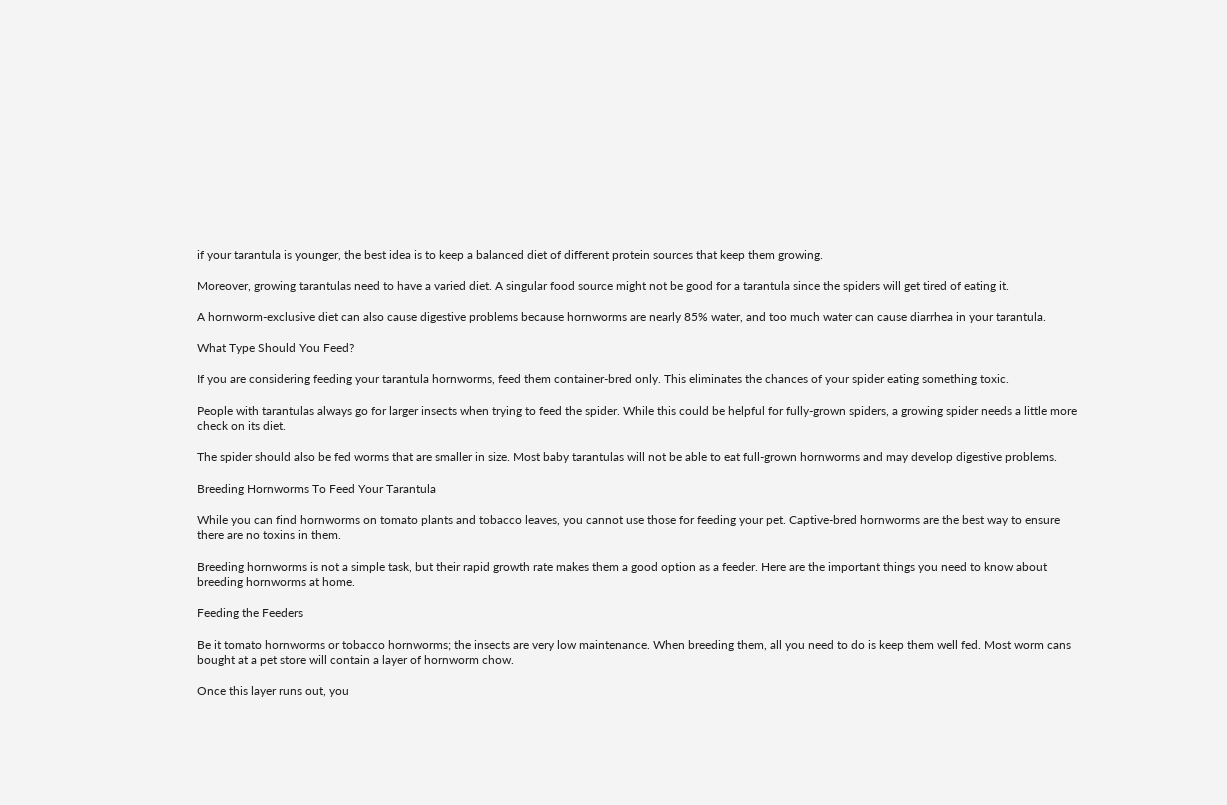if your tarantula is younger, the best idea is to keep a balanced diet of different protein sources that keep them growing.

Moreover, growing tarantulas need to have a varied diet. A singular food source might not be good for a tarantula since the spiders will get tired of eating it.

A hornworm-exclusive diet can also cause digestive problems because hornworms are nearly 85% water, and too much water can cause diarrhea in your tarantula.

What Type Should You Feed?

If you are considering feeding your tarantula hornworms, feed them container-bred only. This eliminates the chances of your spider eating something toxic.

People with tarantulas always go for larger insects when trying to feed the spider. While this could be helpful for fully-grown spiders, a growing spider needs a little more check on its diet.

The spider should also be fed worms that are smaller in size. Most baby tarantulas will not be able to eat full-grown hornworms and may develop digestive problems.

Breeding Hornworms To Feed Your Tarantula

While you can find hornworms on tomato plants and tobacco leaves, you cannot use those for feeding your pet. Captive-bred hornworms are the best way to ensure there are no toxins in them.

Breeding hornworms is not a simple task, but their rapid growth rate makes them a good option as a feeder. Here are the important things you need to know about breeding hornworms at home.

Feeding the Feeders

Be it tomato hornworms or tobacco hornworms; the insects are very low maintenance. When breeding them, all you need to do is keep them well fed. Most worm cans bought at a pet store will contain a layer of hornworm chow.

Once this layer runs out, you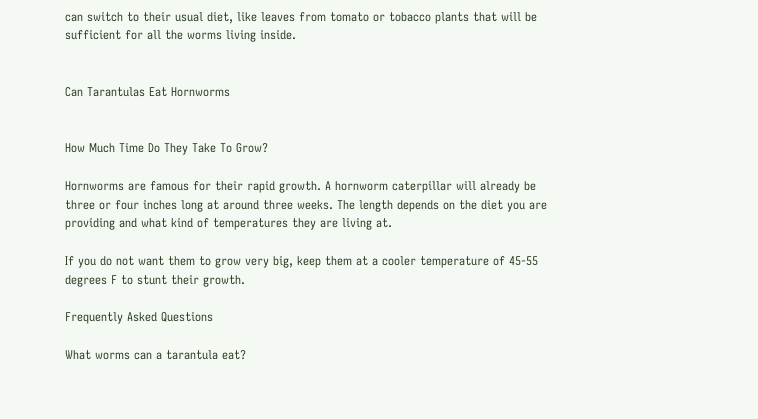can switch to their usual diet, like leaves from tomato or tobacco plants that will be sufficient for all the worms living inside.


Can Tarantulas Eat Hornworms


How Much Time Do They Take To Grow?

Hornworms are famous for their rapid growth. A hornworm caterpillar will already be three or four inches long at around three weeks. The length depends on the diet you are providing and what kind of temperatures they are living at.

If you do not want them to grow very big, keep them at a cooler temperature of 45-55 degrees F to stunt their growth.

Frequently Asked Questions

What worms can a tarantula eat?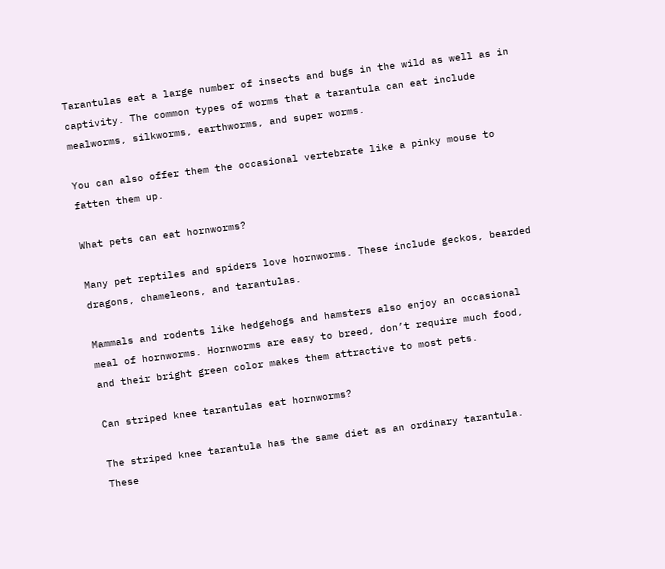Tarantulas eat a large number of insects and bugs in the wild as well as in captivity. The common types of worms that a tarantula can eat include mealworms, silkworms, earthworms, and super worms.

You can also offer them the occasional vertebrate like a pinky mouse to fatten them up.

What pets can eat hornworms?

Many pet reptiles and spiders love hornworms. These include geckos, bearded dragons, chameleons, and tarantulas.

Mammals and rodents like hedgehogs and hamsters also enjoy an occasional meal of hornworms. Hornworms are easy to breed, don’t require much food, and their bright green color makes them attractive to most pets.

Can striped knee tarantulas eat hornworms?

The striped knee tarantula has the same diet as an ordinary tarantula. These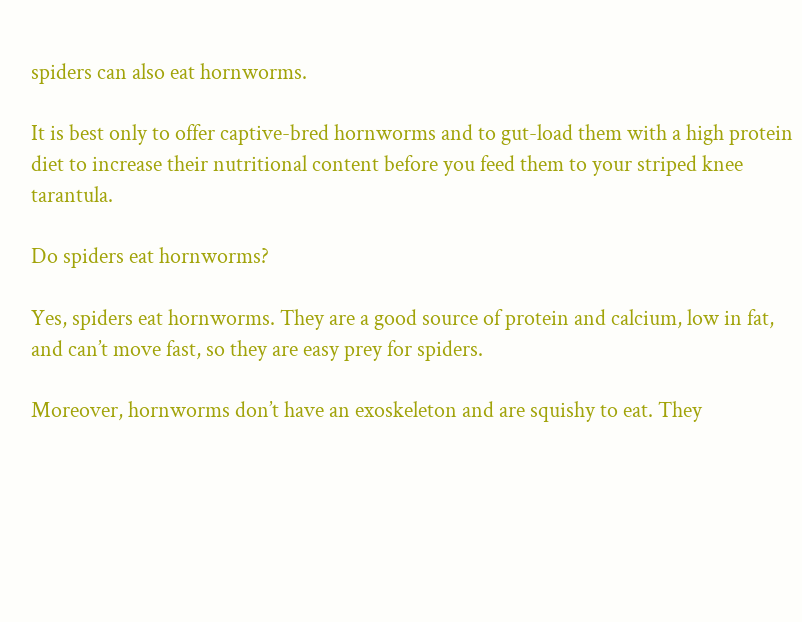spiders can also eat hornworms.

It is best only to offer captive-bred hornworms and to gut-load them with a high protein diet to increase their nutritional content before you feed them to your striped knee tarantula.

Do spiders eat hornworms?

Yes, spiders eat hornworms. They are a good source of protein and calcium, low in fat, and can’t move fast, so they are easy prey for spiders.

Moreover, hornworms don’t have an exoskeleton and are squishy to eat. They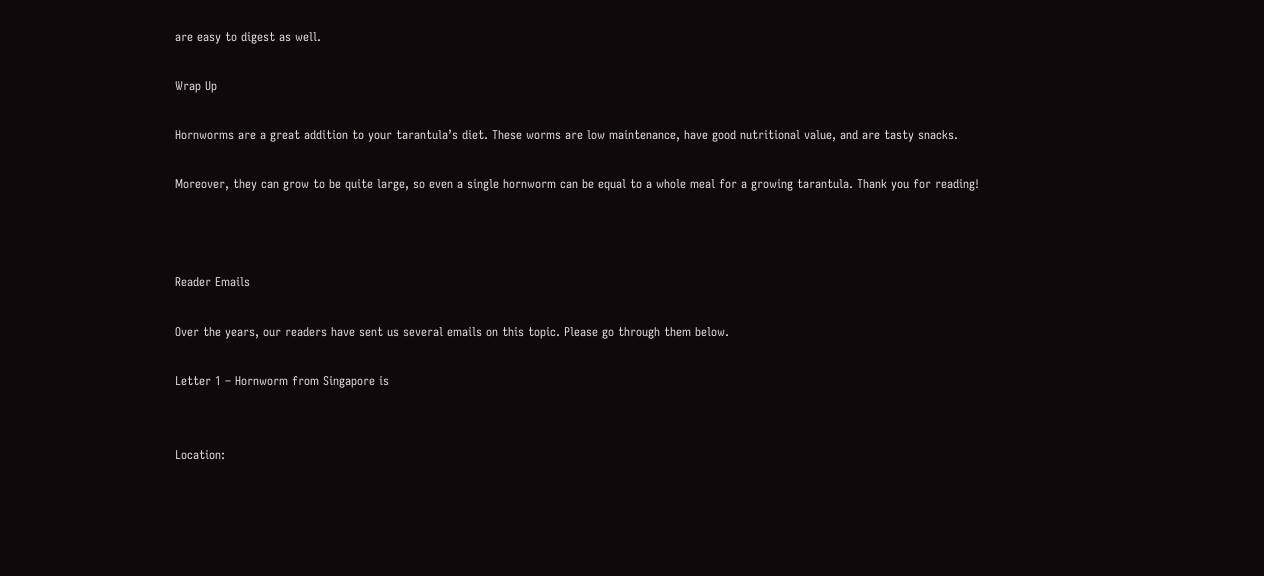are easy to digest as well.

Wrap Up

Hornworms are a great addition to your tarantula’s diet. These worms are low maintenance, have good nutritional value, and are tasty snacks.

Moreover, they can grow to be quite large, so even a single hornworm can be equal to a whole meal for a growing tarantula. Thank you for reading!



Reader Emails

Over the years, our readers have sent us several emails on this topic. Please go through them below.

Letter 1 – Hornworm from Singapore is


Location: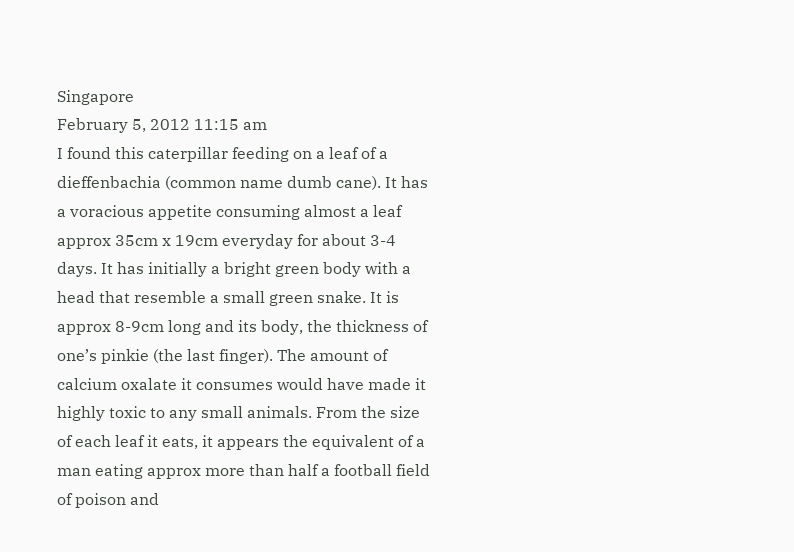Singapore
February 5, 2012 11:15 am
I found this caterpillar feeding on a leaf of a dieffenbachia (common name dumb cane). It has a voracious appetite consuming almost a leaf approx 35cm x 19cm everyday for about 3-4 days. It has initially a bright green body with a head that resemble a small green snake. It is approx 8-9cm long and its body, the thickness of one’s pinkie (the last finger). The amount of calcium oxalate it consumes would have made it highly toxic to any small animals. From the size of each leaf it eats, it appears the equivalent of a man eating approx more than half a football field of poison and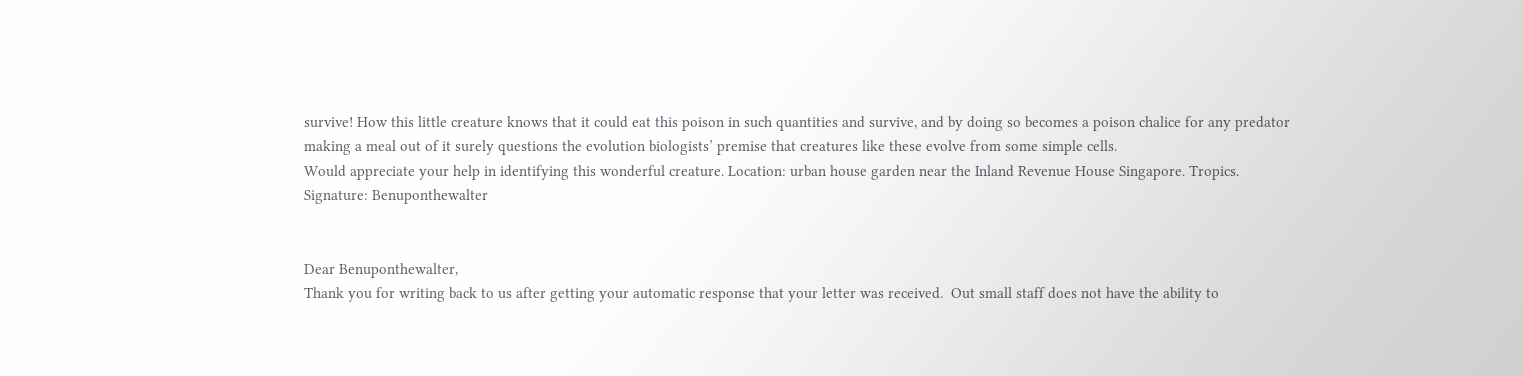survive! How this little creature knows that it could eat this poison in such quantities and survive, and by doing so becomes a poison chalice for any predator making a meal out of it surely questions the evolution biologists’ premise that creatures like these evolve from some simple cells.
Would appreciate your help in identifying this wonderful creature. Location: urban house garden near the Inland Revenue House Singapore. Tropics.
Signature: Benuponthewalter


Dear Benuponthewalter,
Thank you for writing back to us after getting your automatic response that your letter was received.  Out small staff does not have the ability to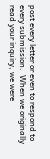post every letter or even to respond to every submission.  When we originally read your inquiry, we were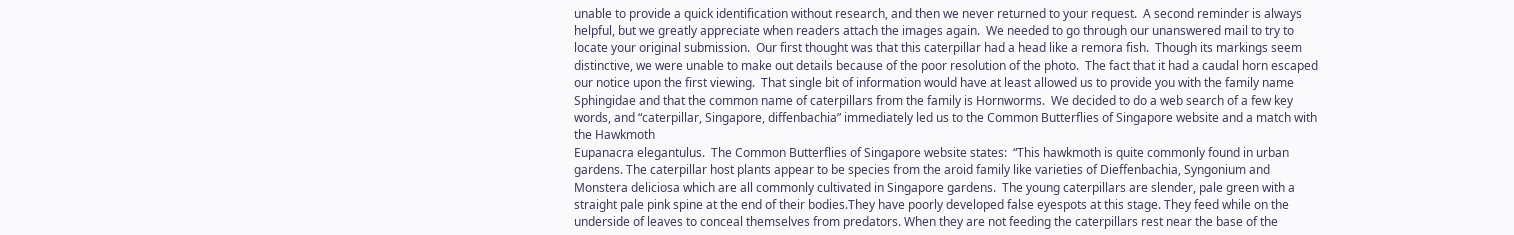unable to provide a quick identification without research, and then we never returned to your request.  A second reminder is always helpful, but we greatly appreciate when readers attach the images again.  We needed to go through our unanswered mail to try to locate your original submission.  Our first thought was that this caterpillar had a head like a remora fish.  Though its markings seem distinctive, we were unable to make out details because of the poor resolution of the photo.  The fact that it had a caudal horn escaped our notice upon the first viewing.  That single bit of information would have at least allowed us to provide you with the family name Sphingidae and that the common name of caterpillars from the family is Hornworms.  We decided to do a web search of a few key words, and “caterpillar, Singapore, diffenbachia” immediately led us to the Common Butterflies of Singapore website and a match with the Hawkmoth
Eupanacra elegantulus.  The Common Butterflies of Singapore website states:  “This hawkmoth is quite commonly found in urban gardens. The caterpillar host plants appear to be species from the aroid family like varieties of Dieffenbachia, Syngonium and Monstera deliciosa which are all commonly cultivated in Singapore gardens.  The young caterpillars are slender, pale green with a straight pale pink spine at the end of their bodies.They have poorly developed false eyespots at this stage. They feed while on the underside of leaves to conceal themselves from predators. When they are not feeding the caterpillars rest near the base of the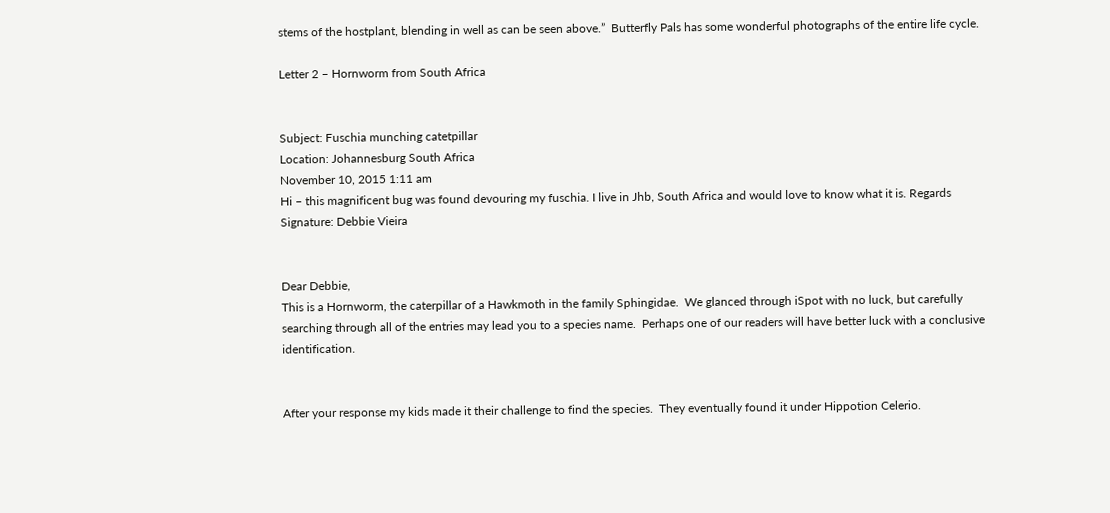stems of the hostplant, blending in well as can be seen above.”  Butterfly Pals has some wonderful photographs of the entire life cycle.

Letter 2 – Hornworm from South Africa


Subject: Fuschia munching catetpillar
Location: Johannesburg South Africa
November 10, 2015 1:11 am
Hi – this magnificent bug was found devouring my fuschia. I live in Jhb, South Africa and would love to know what it is. Regards
Signature: Debbie Vieira


Dear Debbie,
This is a Hornworm, the caterpillar of a Hawkmoth in the family Sphingidae.  We glanced through iSpot with no luck, but carefully searching through all of the entries may lead you to a species name.  Perhaps one of our readers will have better luck with a conclusive identification.


After your response my kids made it their challenge to find the species.  They eventually found it under Hippotion Celerio.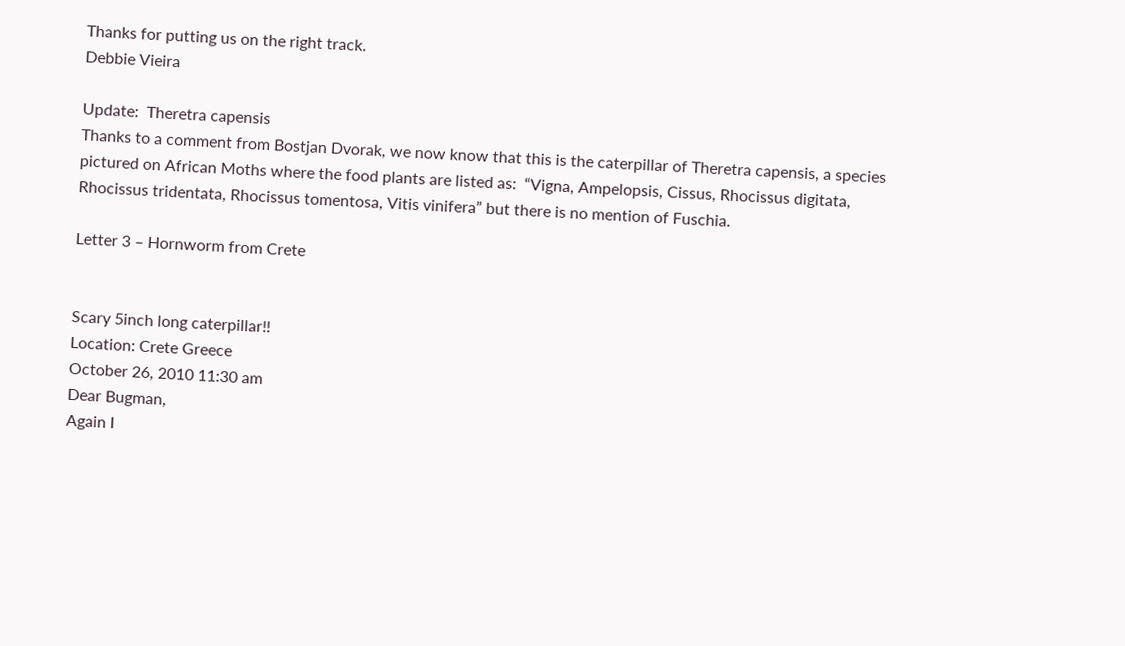Thanks for putting us on the right track.
Debbie Vieira

Update:  Theretra capensis
Thanks to a comment from Bostjan Dvorak, we now know that this is the caterpillar of Theretra capensis, a species pictured on African Moths where the food plants are listed as:  “Vigna, Ampelopsis, Cissus, Rhocissus digitata, Rhocissus tridentata, Rhocissus tomentosa, Vitis vinifera” but there is no mention of Fuschia.

Letter 3 – Hornworm from Crete


Scary 5inch long caterpillar!!
Location: Crete Greece
October 26, 2010 11:30 am
Dear Bugman,
Again I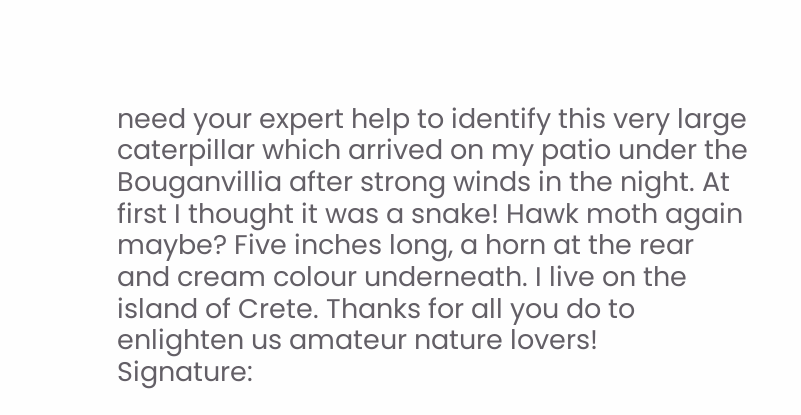need your expert help to identify this very large caterpillar which arrived on my patio under the Bouganvillia after strong winds in the night. At first I thought it was a snake! Hawk moth again maybe? Five inches long, a horn at the rear and cream colour underneath. I live on the island of Crete. Thanks for all you do to enlighten us amateur nature lovers!
Signature: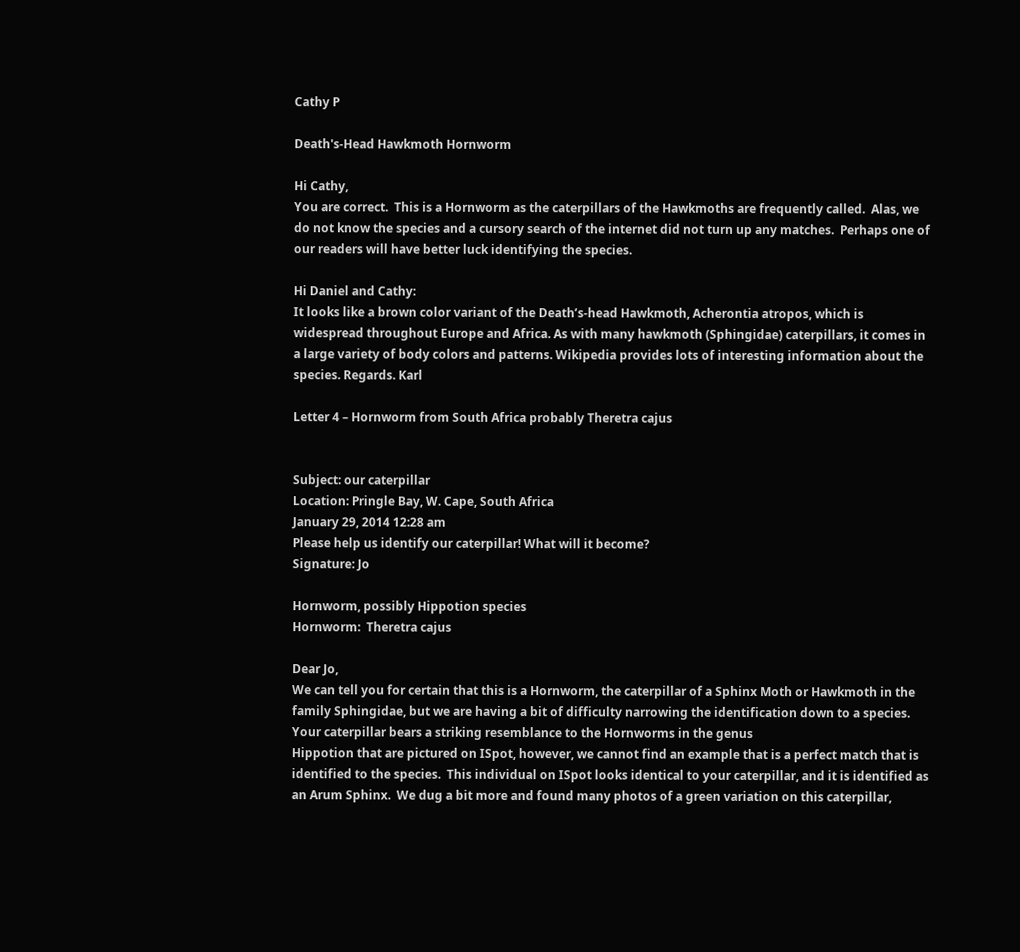Cathy P

Death's-Head Hawkmoth Hornworm

Hi Cathy,
You are correct.  This is a Hornworm as the caterpillars of the Hawkmoths are frequently called.  Alas, we do not know the species and a cursory search of the internet did not turn up any matches.  Perhaps one of our readers will have better luck identifying the species.

Hi Daniel and Cathy:
It looks like a brown color variant of the Death’s-head Hawkmoth, Acherontia atropos, which is widespread throughout Europe and Africa. As with many hawkmoth (Sphingidae) caterpillars, it comes in a large variety of body colors and patterns. Wikipedia provides lots of interesting information about the species. Regards. Karl

Letter 4 – Hornworm from South Africa probably Theretra cajus


Subject: our caterpillar
Location: Pringle Bay, W. Cape, South Africa
January 29, 2014 12:28 am
Please help us identify our caterpillar! What will it become?
Signature: Jo

Hornworm, possibly Hippotion species
Hornworm:  Theretra cajus

Dear Jo,
We can tell you for certain that this is a Hornworm, the caterpillar of a Sphinx Moth or Hawkmoth in the family Sphingidae, but we are having a bit of difficulty narrowing the identification down to a species.  Your caterpillar bears a striking resemblance to the Hornworms in the genus
Hippotion that are pictured on ISpot, however, we cannot find an example that is a perfect match that is identified to the species.  This individual on ISpot looks identical to your caterpillar, and it is identified as an Arum Sphinx.  We dug a bit more and found many photos of a green variation on this caterpillar,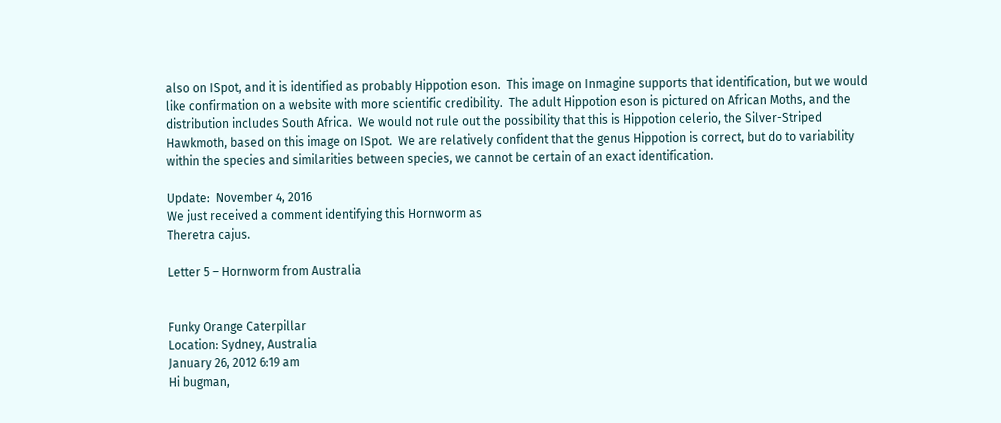also on ISpot, and it is identified as probably Hippotion eson.  This image on Inmagine supports that identification, but we would like confirmation on a website with more scientific credibility.  The adult Hippotion eson is pictured on African Moths, and the distribution includes South Africa.  We would not rule out the possibility that this is Hippotion celerio, the Silver-Striped Hawkmoth, based on this image on ISpot.  We are relatively confident that the genus Hippotion is correct, but do to variability within the species and similarities between species, we cannot be certain of an exact identification.

Update:  November 4, 2016
We just received a comment identifying this Hornworm as
Theretra cajus.

Letter 5 – Hornworm from Australia


Funky Orange Caterpillar
Location: Sydney, Australia
January 26, 2012 6:19 am
Hi bugman,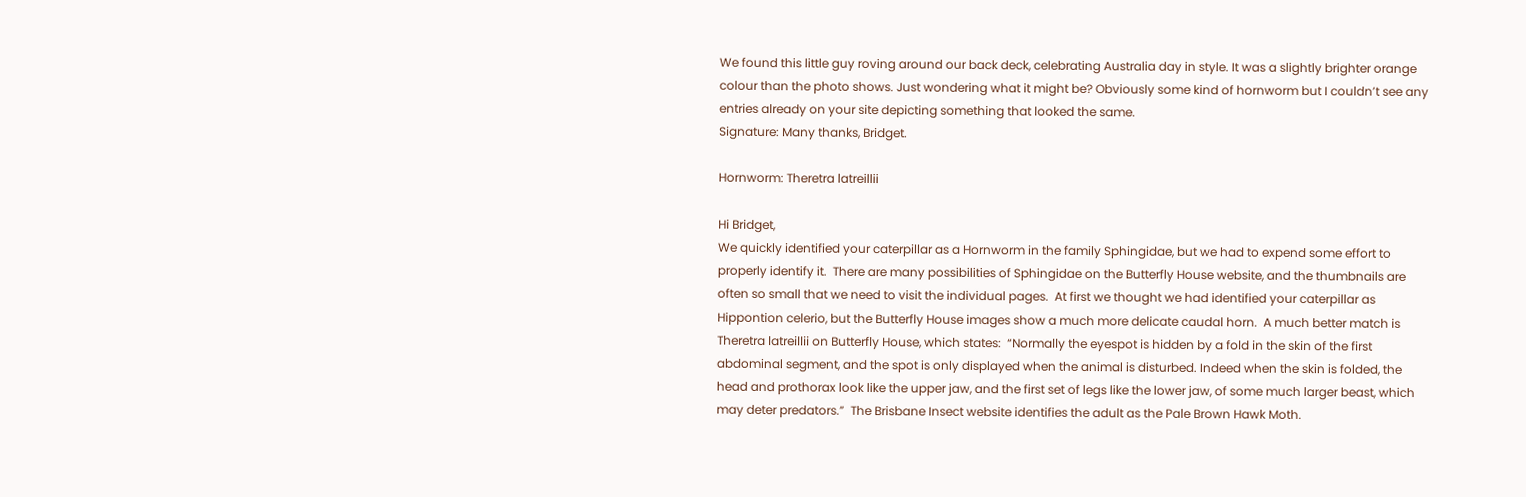We found this little guy roving around our back deck, celebrating Australia day in style. It was a slightly brighter orange colour than the photo shows. Just wondering what it might be? Obviously some kind of hornworm but I couldn’t see any entries already on your site depicting something that looked the same.
Signature: Many thanks, Bridget.

Hornworm: Theretra latreillii

Hi Bridget,
We quickly identified your caterpillar as a Hornworm in the family Sphingidae, but we had to expend some effort to properly identify it.  There are many possibilities of Sphingidae on the Butterfly House website, and the thumbnails are often so small that we need to visit the individual pages.  At first we thought we had identified your caterpillar as
Hippontion celerio, but the Butterfly House images show a much more delicate caudal horn.  A much better match is  Theretra latreillii on Butterfly House, which states:  “Normally the eyespot is hidden by a fold in the skin of the first abdominal segment, and the spot is only displayed when the animal is disturbed. Indeed when the skin is folded, the head and prothorax look like the upper jaw, and the first set of legs like the lower jaw, of some much larger beast, which may deter predators.”  The Brisbane Insect website identifies the adult as the Pale Brown Hawk Moth.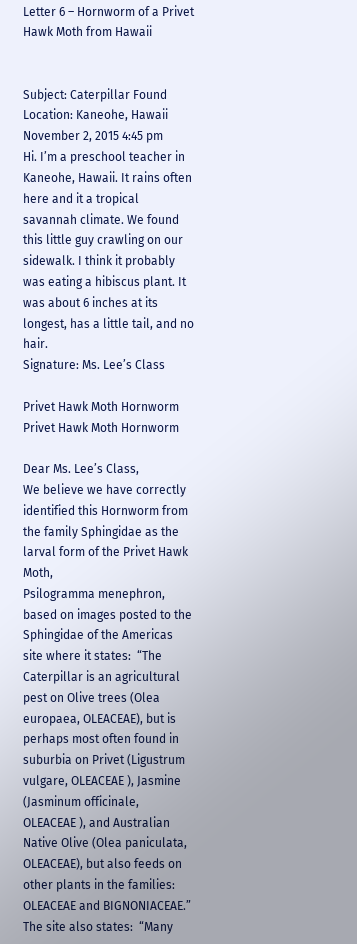Letter 6 – Hornworm of a Privet Hawk Moth from Hawaii


Subject: Caterpillar Found
Location: Kaneohe, Hawaii
November 2, 2015 4:45 pm
Hi. I’m a preschool teacher in Kaneohe, Hawaii. It rains often here and it a tropical savannah climate. We found this little guy crawling on our sidewalk. I think it probably was eating a hibiscus plant. It was about 6 inches at its longest, has a little tail, and no hair.
Signature: Ms. Lee’s Class

Privet Hawk Moth Hornworm
Privet Hawk Moth Hornworm

Dear Ms. Lee’s Class,
We believe we have correctly identified this Hornworm from the family Sphingidae as the larval form of the Privet Hawk Moth,
Psilogramma menephron, based on images posted to the Sphingidae of the Americas site where it states:  “The Caterpillar is an agricultural pest on Olive trees (Olea europaea, OLEACEAE), but is perhaps most often found in suburbia on Privet (Ligustrum vulgare, OLEACEAE ), Jasmine (Jasminum officinale, OLEACEAE ), and Australian Native Olive (Olea paniculata, OLEACEAE), but also feeds on other plants in the families: OLEACEAE and BIGNONIACEAE.”  The site also states:  “Many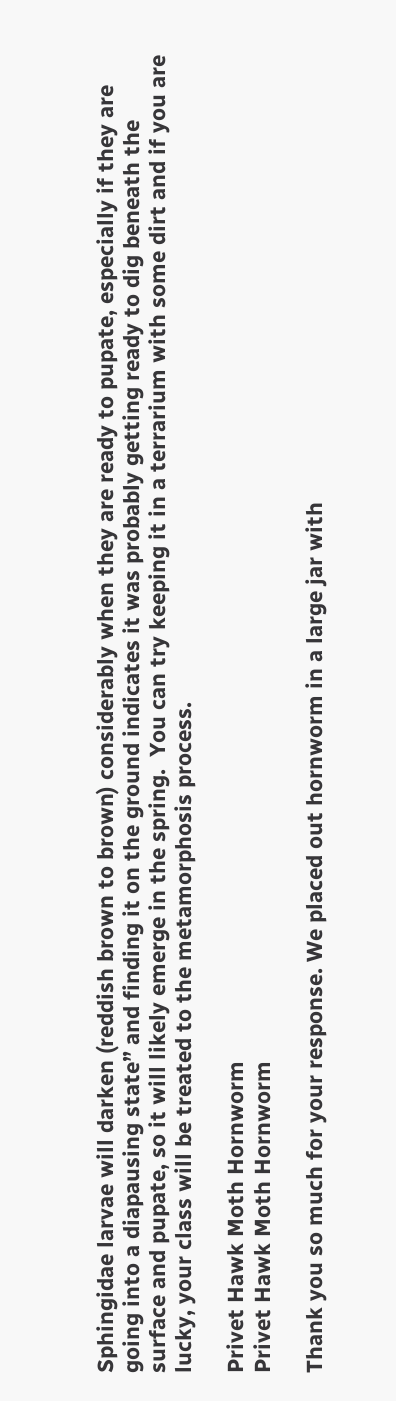Sphingidae larvae will darken (reddish brown to brown) considerably when they are ready to pupate, especially if they are going into a diapausing state” and finding it on the ground indicates it was probably getting ready to dig beneath the surface and pupate, so it will likely emerge in the spring.  You can try keeping it in a terrarium with some dirt and if you are lucky, your class will be treated to the metamorphosis process.

Privet Hawk Moth Hornworm
Privet Hawk Moth Hornworm

Thank you so much for your response. We placed out hornworm in a large jar with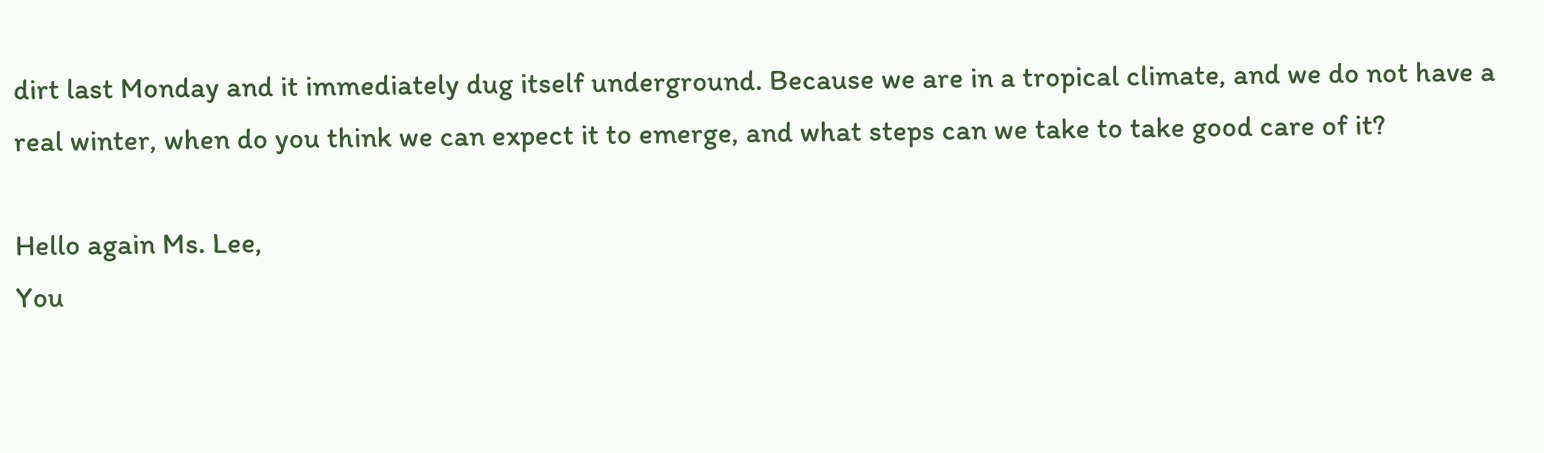dirt last Monday and it immediately dug itself underground. Because we are in a tropical climate, and we do not have a real winter, when do you think we can expect it to emerge, and what steps can we take to take good care of it?

Hello again Ms. Lee,
You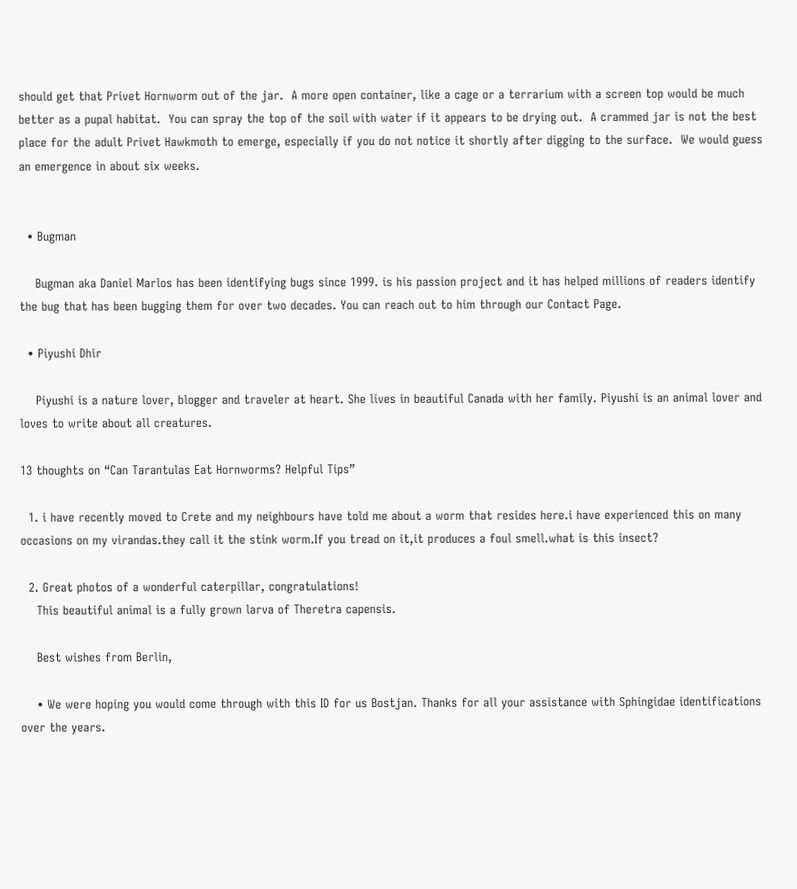should get that Privet Hornworm out of the jar.  A more open container, like a cage or a terrarium with a screen top would be much better as a pupal habitat.  You can spray the top of the soil with water if it appears to be drying out.  A crammed jar is not the best place for the adult Privet Hawkmoth to emerge, especially if you do not notice it shortly after digging to the surface.  We would guess an emergence in about six weeks.


  • Bugman

    Bugman aka Daniel Marlos has been identifying bugs since 1999. is his passion project and it has helped millions of readers identify the bug that has been bugging them for over two decades. You can reach out to him through our Contact Page.

  • Piyushi Dhir

    Piyushi is a nature lover, blogger and traveler at heart. She lives in beautiful Canada with her family. Piyushi is an animal lover and loves to write about all creatures.

13 thoughts on “Can Tarantulas Eat Hornworms? Helpful Tips”

  1. i have recently moved to Crete and my neighbours have told me about a worm that resides here.i have experienced this on many occasions on my virandas.they call it the stink worm.If you tread on it,it produces a foul smell.what is this insect?

  2. Great photos of a wonderful caterpillar, congratulations!
    This beautiful animal is a fully grown larva of Theretra capensis.

    Best wishes from Berlin,

    • We were hoping you would come through with this ID for us Bostjan. Thanks for all your assistance with Sphingidae identifications over the years.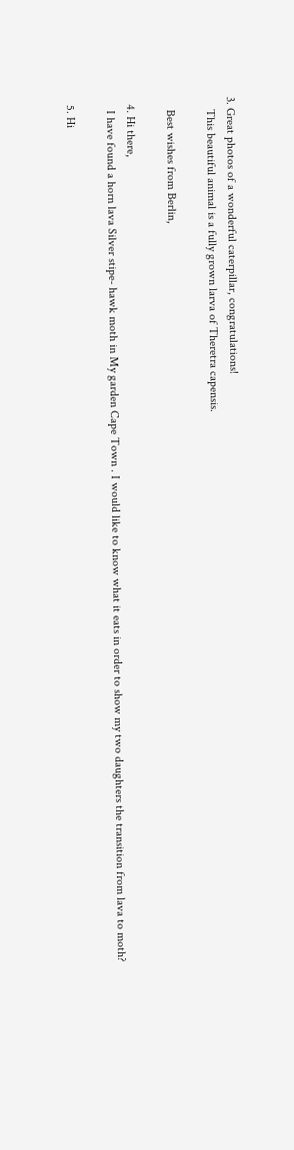3. Great photos of a wonderful caterpillar, congratulations!
    This beautiful animal is a fully grown larva of Theretra capensis.

    Best wishes from Berlin,

  4. Hi there,
    I have found a horn lava Silver stipe- hawk moth in My garden Cape Town . I would like to know what it eats in order to show my two daughters the transition from lava to moth?

  5. Hi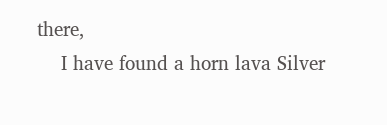there,
    I have found a horn lava Silver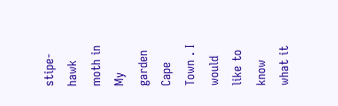stipe- hawk moth in My garden Cape Town . I would like to know what it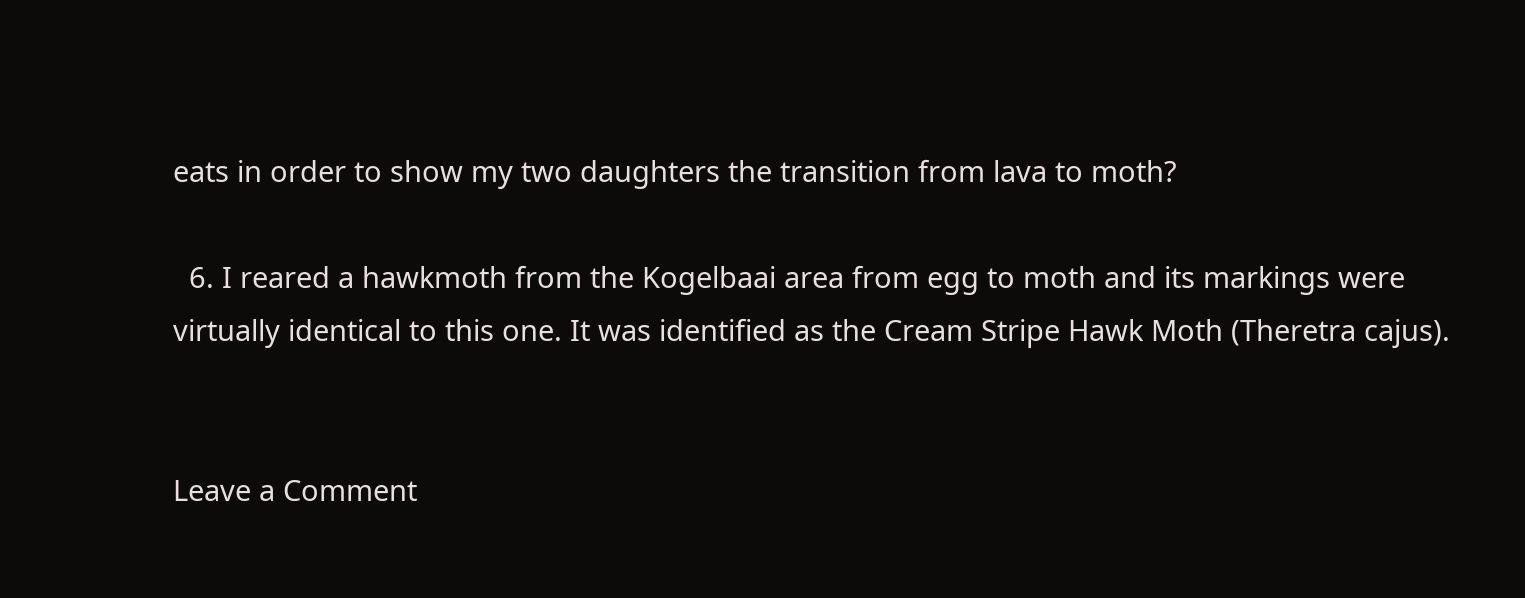eats in order to show my two daughters the transition from lava to moth?

  6. I reared a hawkmoth from the Kogelbaai area from egg to moth and its markings were virtually identical to this one. It was identified as the Cream Stripe Hawk Moth (Theretra cajus).


Leave a Comment